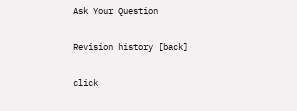Ask Your Question

Revision history [back]

click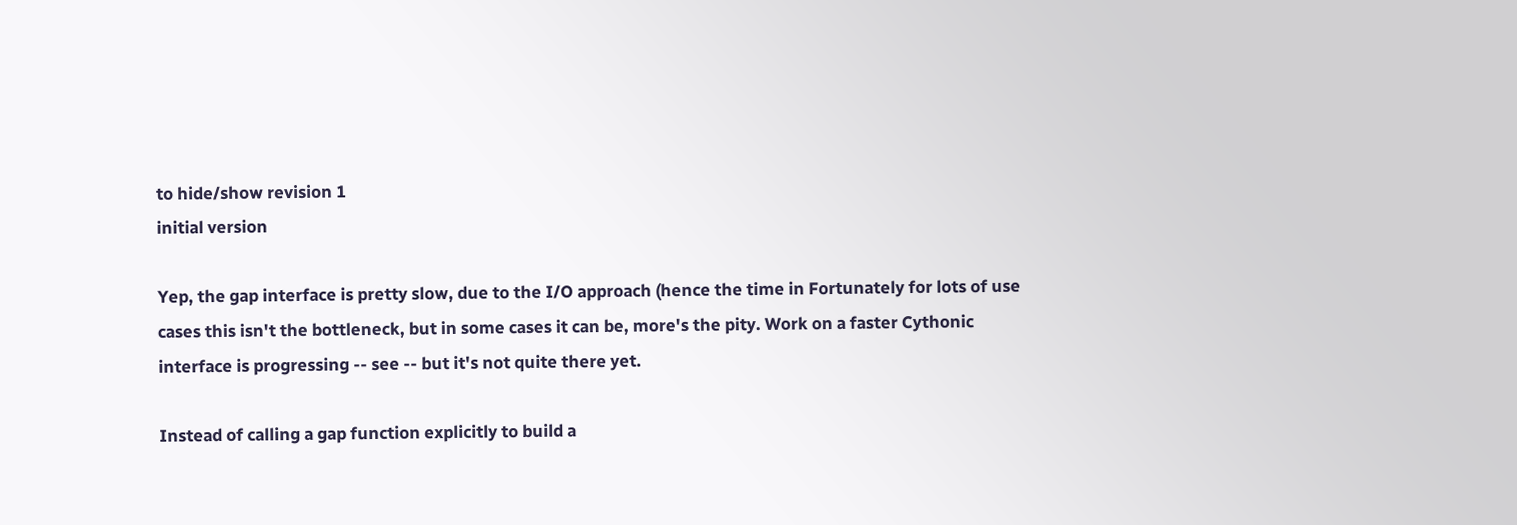to hide/show revision 1
initial version

Yep, the gap interface is pretty slow, due to the I/O approach (hence the time in Fortunately for lots of use cases this isn't the bottleneck, but in some cases it can be, more's the pity. Work on a faster Cythonic interface is progressing -- see -- but it's not quite there yet.

Instead of calling a gap function explicitly to build a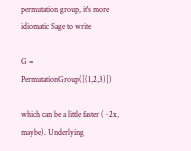permutation group, it's more idiomatic Sage to write

G = PermutationGroup([(1,2,3)])

which can be a little faster (~2x, maybe). Underlying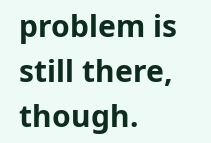problem is still there, though.